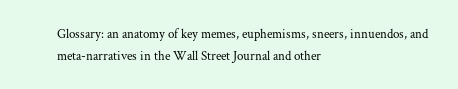Glossary: an anatomy of key memes, euphemisms, sneers, innuendos, and meta-narratives in the Wall Street Journal and other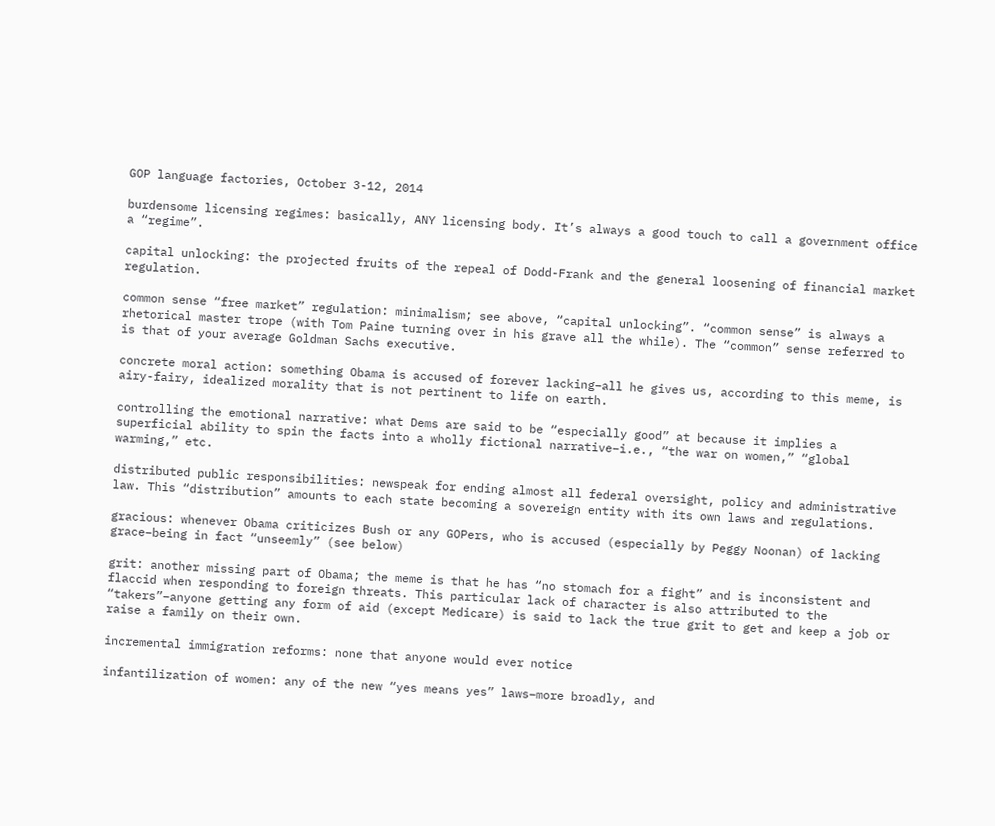GOP language factories, October 3-12, 2014

burdensome licensing regimes: basically, ANY licensing body. It’s always a good touch to call a government office a “regime”.

capital unlocking: the projected fruits of the repeal of Dodd-Frank and the general loosening of financial market regulation.

common sense “free market” regulation: minimalism; see above, “capital unlocking”. “common sense” is always a rhetorical master trope (with Tom Paine turning over in his grave all the while). The “common” sense referred to is that of your average Goldman Sachs executive.

concrete moral action: something Obama is accused of forever lacking–all he gives us, according to this meme, is airy-fairy, idealized morality that is not pertinent to life on earth.

controlling the emotional narrative: what Dems are said to be “especially good” at because it implies a superficial ability to spin the facts into a wholly fictional narrative–i.e., “the war on women,” “global warming,” etc.

distributed public responsibilities: newspeak for ending almost all federal oversight, policy and administrative law. This “distribution” amounts to each state becoming a sovereign entity with its own laws and regulations.

gracious: whenever Obama criticizes Bush or any GOPers, who is accused (especially by Peggy Noonan) of lacking grace–being in fact “unseemly” (see below)

grit: another missing part of Obama; the meme is that he has “no stomach for a fight” and is inconsistent and flaccid when responding to foreign threats. This particular lack of character is also attributed to the “takers”–anyone getting any form of aid (except Medicare) is said to lack the true grit to get and keep a job or raise a family on their own.

incremental immigration reforms: none that anyone would ever notice

infantilization of women: any of the new “yes means yes” laws–more broadly, and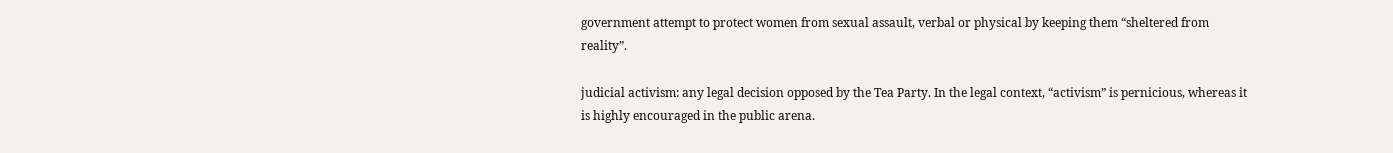government attempt to protect women from sexual assault, verbal or physical by keeping them “sheltered from reality”.

judicial activism: any legal decision opposed by the Tea Party. In the legal context, “activism” is pernicious, whereas it is highly encouraged in the public arena.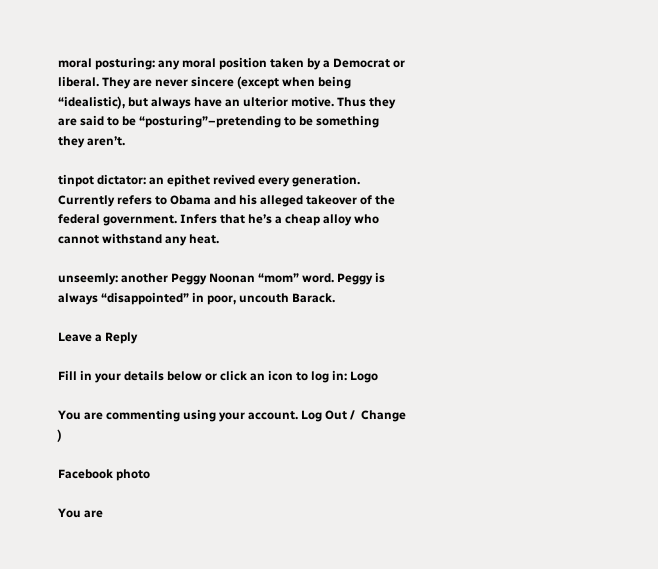moral posturing: any moral position taken by a Democrat or liberal. They are never sincere (except when being “idealistic), but always have an ulterior motive. Thus they are said to be “posturing”–pretending to be something they aren’t.

tinpot dictator: an epithet revived every generation. Currently refers to Obama and his alleged takeover of the federal government. Infers that he’s a cheap alloy who cannot withstand any heat.

unseemly: another Peggy Noonan “mom” word. Peggy is always “disappointed” in poor, uncouth Barack.

Leave a Reply

Fill in your details below or click an icon to log in: Logo

You are commenting using your account. Log Out /  Change )

Facebook photo

You are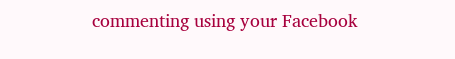commenting using your Facebook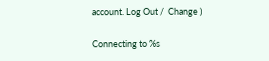account. Log Out /  Change )

Connecting to %s